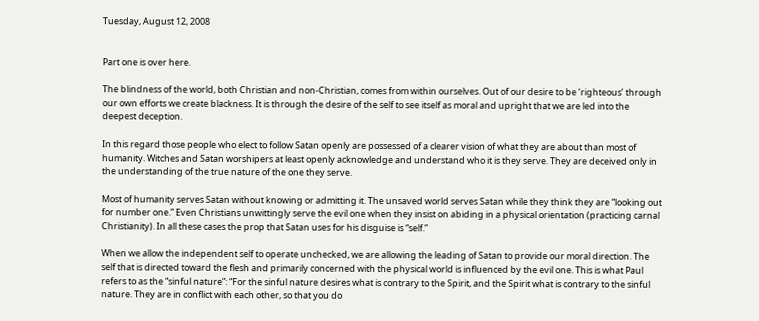Tuesday, August 12, 2008


Part one is over here.

The blindness of the world, both Christian and non-Christian, comes from within ourselves. Out of our desire to be ‘righteous’ through our own efforts we create blackness. It is through the desire of the self to see itself as moral and upright that we are led into the deepest deception.

In this regard those people who elect to follow Satan openly are possessed of a clearer vision of what they are about than most of humanity. Witches and Satan worshipers at least openly acknowledge and understand who it is they serve. They are deceived only in the understanding of the true nature of the one they serve.

Most of humanity serves Satan without knowing or admitting it. The unsaved world serves Satan while they think they are “looking out for number one.” Even Christians unwittingly serve the evil one when they insist on abiding in a physical orientation (practicing carnal Christianity). In all these cases the prop that Satan uses for his disguise is “self.”

When we allow the independent self to operate unchecked, we are allowing the leading of Satan to provide our moral direction. The self that is directed toward the flesh and primarily concerned with the physical world is influenced by the evil one. This is what Paul refers to as the “sinful nature”: “For the sinful nature desires what is contrary to the Spirit, and the Spirit what is contrary to the sinful nature. They are in conflict with each other, so that you do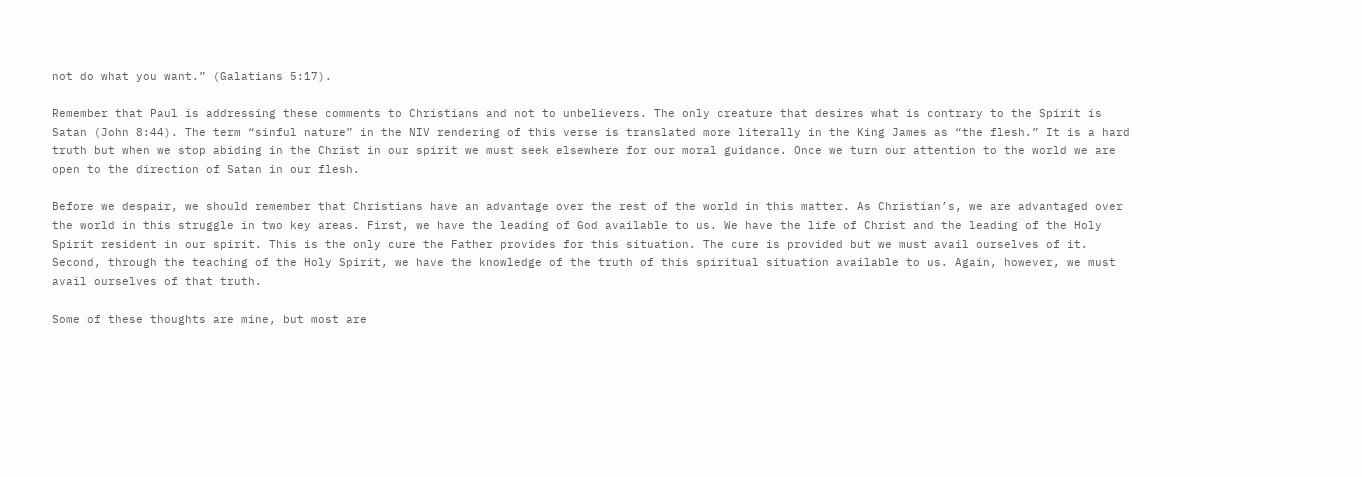not do what you want.” (Galatians 5:17).

Remember that Paul is addressing these comments to Christians and not to unbelievers. The only creature that desires what is contrary to the Spirit is Satan (John 8:44). The term “sinful nature” in the NIV rendering of this verse is translated more literally in the King James as “the flesh.” It is a hard truth but when we stop abiding in the Christ in our spirit we must seek elsewhere for our moral guidance. Once we turn our attention to the world we are open to the direction of Satan in our flesh.

Before we despair, we should remember that Christians have an advantage over the rest of the world in this matter. As Christian’s, we are advantaged over the world in this struggle in two key areas. First, we have the leading of God available to us. We have the life of Christ and the leading of the Holy Spirit resident in our spirit. This is the only cure the Father provides for this situation. The cure is provided but we must avail ourselves of it. Second, through the teaching of the Holy Spirit, we have the knowledge of the truth of this spiritual situation available to us. Again, however, we must avail ourselves of that truth.

Some of these thoughts are mine, but most are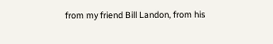from my friend Bill Landon, from his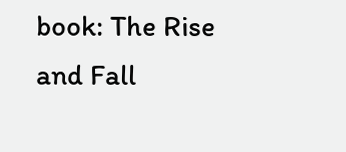book: The Rise and Fall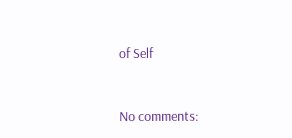of Self


No comments: